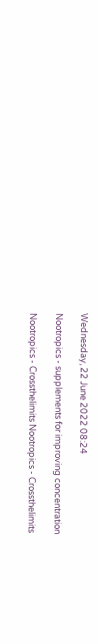Wednesday, 22 June 2022 08:24

Nootropics - supplements for improving concentration

Nootropics - Crossthelimits Nootropics - Crossthelimits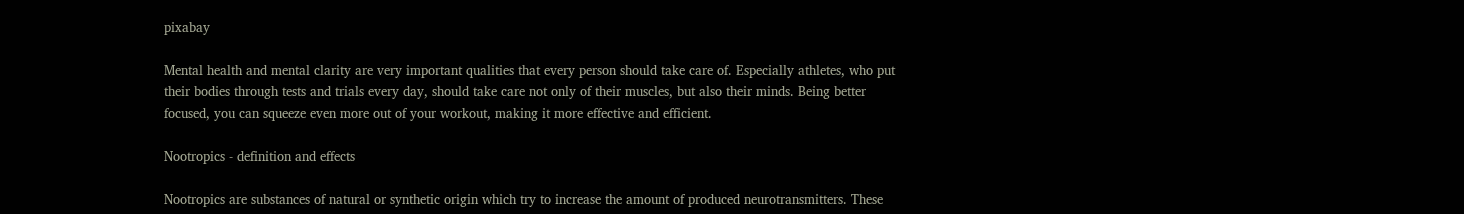pixabay

Mental health and mental clarity are very important qualities that every person should take care of. Especially athletes, who put their bodies through tests and trials every day, should take care not only of their muscles, but also their minds. Being better focused, you can squeeze even more out of your workout, making it more effective and efficient.

Nootropics - definition and effects

Nootropics are substances of natural or synthetic origin which try to increase the amount of produced neurotransmitters. These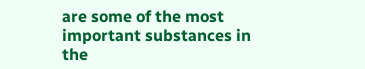are some of the most important substances in the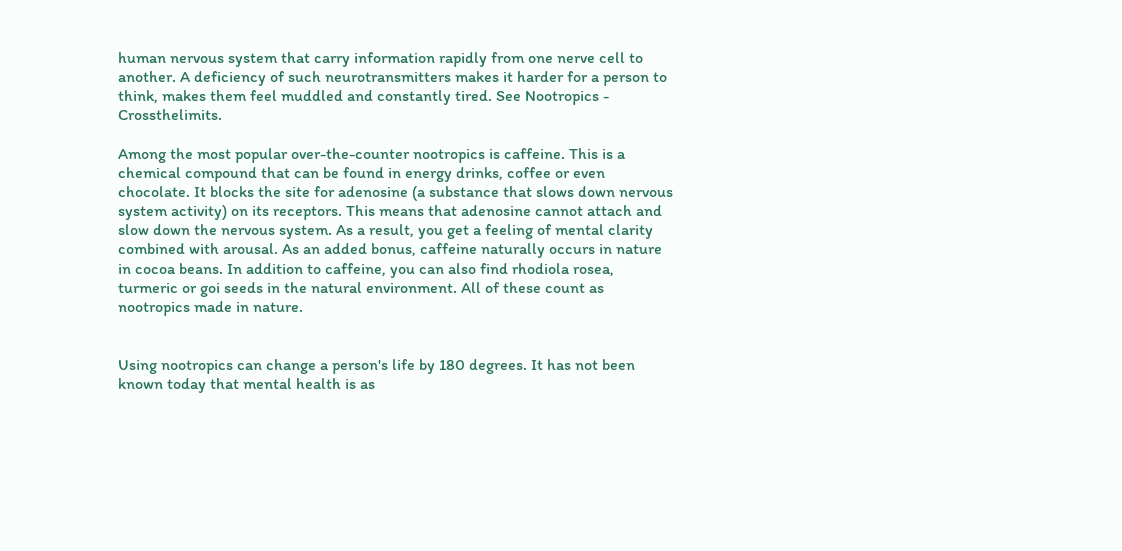human nervous system that carry information rapidly from one nerve cell to another. A deficiency of such neurotransmitters makes it harder for a person to think, makes them feel muddled and constantly tired. See Nootropics - Crossthelimits.

Among the most popular over-the-counter nootropics is caffeine. This is a chemical compound that can be found in energy drinks, coffee or even chocolate. It blocks the site for adenosine (a substance that slows down nervous system activity) on its receptors. This means that adenosine cannot attach and slow down the nervous system. As a result, you get a feeling of mental clarity combined with arousal. As an added bonus, caffeine naturally occurs in nature in cocoa beans. In addition to caffeine, you can also find rhodiola rosea, turmeric or goi seeds in the natural environment. All of these count as nootropics made in nature.


Using nootropics can change a person's life by 180 degrees. It has not been known today that mental health is as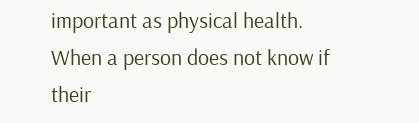important as physical health. When a person does not know if their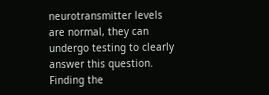neurotransmitter levels are normal, they can undergo testing to clearly answer this question. Finding the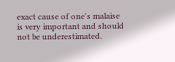exact cause of one's malaise is very important and should not be underestimated.